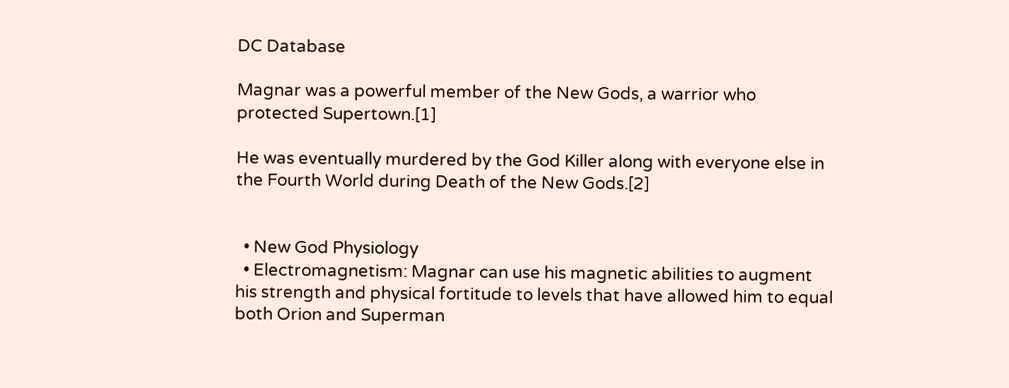DC Database

Magnar was a powerful member of the New Gods, a warrior who protected Supertown.[1]

He was eventually murdered by the God Killer along with everyone else in the Fourth World during Death of the New Gods.[2]


  • New God Physiology
  • Electromagnetism: Magnar can use his magnetic abilities to augment his strength and physical fortitude to levels that have allowed him to equal both Orion and Superman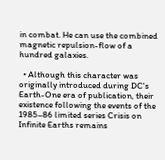in combat. He can use the combined magnetic repulsion-flow of a hundred galaxies.

  • Although this character was originally introduced during DC's Earth-One era of publication, their existence following the events of the 1985–86 limited series Crisis on Infinite Earths remains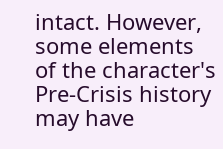intact. However, some elements of the character's Pre-Crisis history may have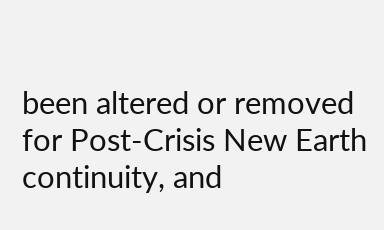been altered or removed for Post-Crisis New Earth continuity, and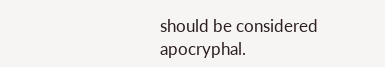should be considered apocryphal.